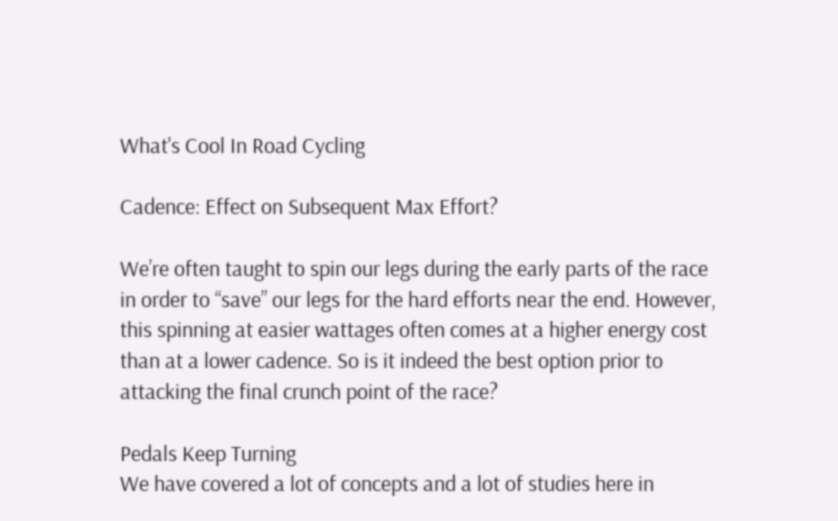What's Cool In Road Cycling

Cadence: Effect on Subsequent Max Effort?

We’re often taught to spin our legs during the early parts of the race in order to “save” our legs for the hard efforts near the end. However, this spinning at easier wattages often comes at a higher energy cost than at a lower cadence. So is it indeed the best option prior to attacking the final crunch point of the race?

Pedals Keep Turning
We have covered a lot of concepts and a lot of studies here in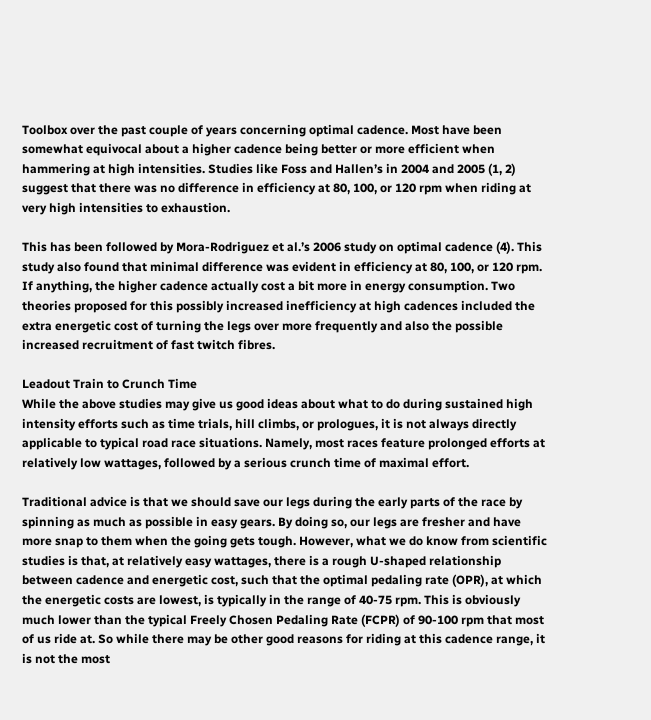Toolbox over the past couple of years concerning optimal cadence. Most have been somewhat equivocal about a higher cadence being better or more efficient when hammering at high intensities. Studies like Foss and Hallen’s in 2004 and 2005 (1, 2) suggest that there was no difference in efficiency at 80, 100, or 120 rpm when riding at very high intensities to exhaustion.

This has been followed by Mora-Rodriguez et al.’s 2006 study on optimal cadence (4). This study also found that minimal difference was evident in efficiency at 80, 100, or 120 rpm. If anything, the higher cadence actually cost a bit more in energy consumption. Two theories proposed for this possibly increased inefficiency at high cadences included the extra energetic cost of turning the legs over more frequently and also the possible increased recruitment of fast twitch fibres.

Leadout Train to Crunch Time
While the above studies may give us good ideas about what to do during sustained high intensity efforts such as time trials, hill climbs, or prologues, it is not always directly applicable to typical road race situations. Namely, most races feature prolonged efforts at relatively low wattages, followed by a serious crunch time of maximal effort.

Traditional advice is that we should save our legs during the early parts of the race by spinning as much as possible in easy gears. By doing so, our legs are fresher and have more snap to them when the going gets tough. However, what we do know from scientific studies is that, at relatively easy wattages, there is a rough U-shaped relationship between cadence and energetic cost, such that the optimal pedaling rate (OPR), at which the energetic costs are lowest, is typically in the range of 40-75 rpm. This is obviously much lower than the typical Freely Chosen Pedaling Rate (FCPR) of 90-100 rpm that most of us ride at. So while there may be other good reasons for riding at this cadence range, it is not the most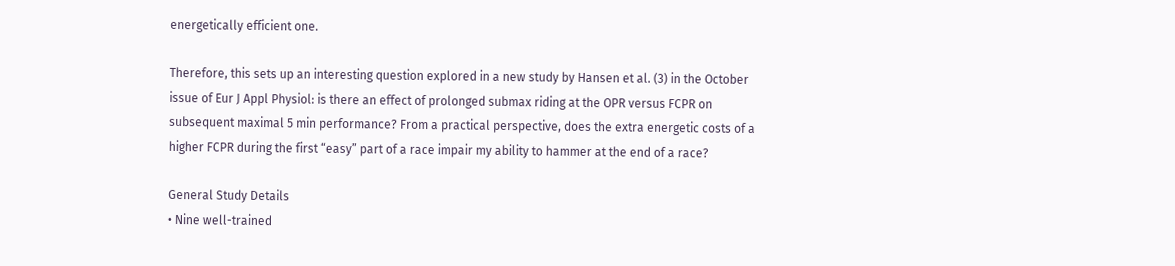energetically efficient one.

Therefore, this sets up an interesting question explored in a new study by Hansen et al. (3) in the October issue of Eur J Appl Physiol: is there an effect of prolonged submax riding at the OPR versus FCPR on subsequent maximal 5 min performance? From a practical perspective, does the extra energetic costs of a higher FCPR during the first “easy” part of a race impair my ability to hammer at the end of a race?

General Study Details
• Nine well-trained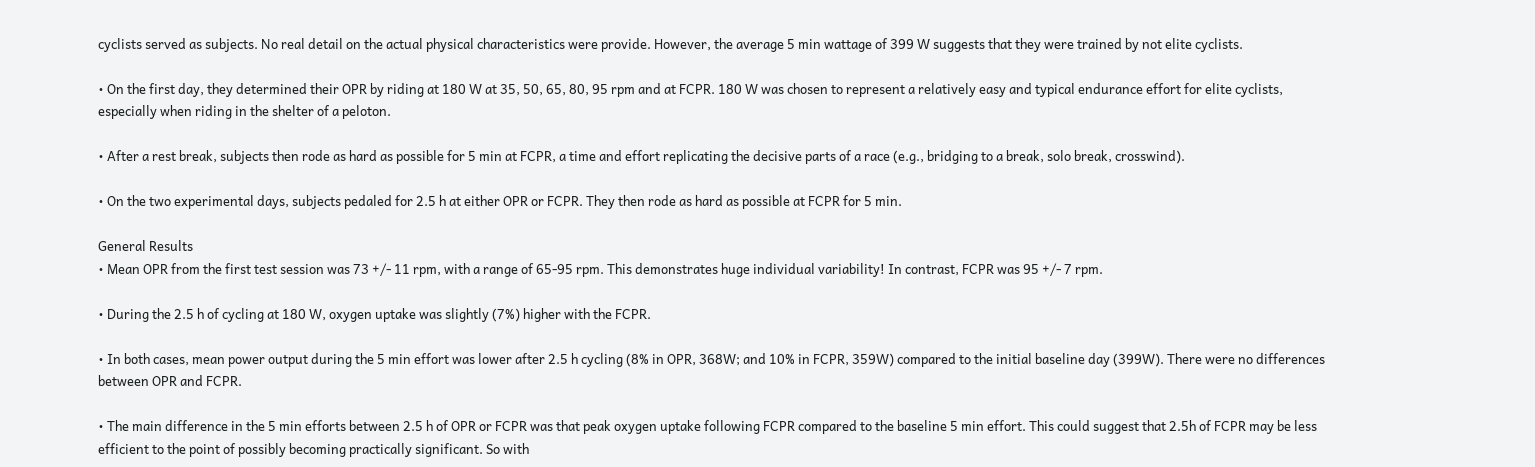cyclists served as subjects. No real detail on the actual physical characteristics were provide. However, the average 5 min wattage of 399 W suggests that they were trained by not elite cyclists.

• On the first day, they determined their OPR by riding at 180 W at 35, 50, 65, 80, 95 rpm and at FCPR. 180 W was chosen to represent a relatively easy and typical endurance effort for elite cyclists, especially when riding in the shelter of a peloton.

• After a rest break, subjects then rode as hard as possible for 5 min at FCPR, a time and effort replicating the decisive parts of a race (e.g., bridging to a break, solo break, crosswind).

• On the two experimental days, subjects pedaled for 2.5 h at either OPR or FCPR. They then rode as hard as possible at FCPR for 5 min.

General Results
• Mean OPR from the first test session was 73 +/- 11 rpm, with a range of 65-95 rpm. This demonstrates huge individual variability! In contrast, FCPR was 95 +/- 7 rpm.

• During the 2.5 h of cycling at 180 W, oxygen uptake was slightly (7%) higher with the FCPR.

• In both cases, mean power output during the 5 min effort was lower after 2.5 h cycling (8% in OPR, 368W; and 10% in FCPR, 359W) compared to the initial baseline day (399W). There were no differences between OPR and FCPR.

• The main difference in the 5 min efforts between 2.5 h of OPR or FCPR was that peak oxygen uptake following FCPR compared to the baseline 5 min effort. This could suggest that 2.5h of FCPR may be less efficient to the point of possibly becoming practically significant. So with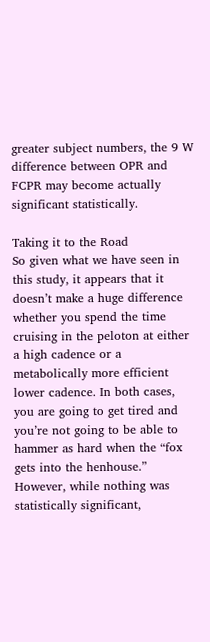greater subject numbers, the 9 W difference between OPR and FCPR may become actually significant statistically.

Taking it to the Road
So given what we have seen in this study, it appears that it doesn’t make a huge difference whether you spend the time cruising in the peloton at either a high cadence or a metabolically more efficient lower cadence. In both cases, you are going to get tired and you’re not going to be able to hammer as hard when the “fox gets into the henhouse.” However, while nothing was statistically significant,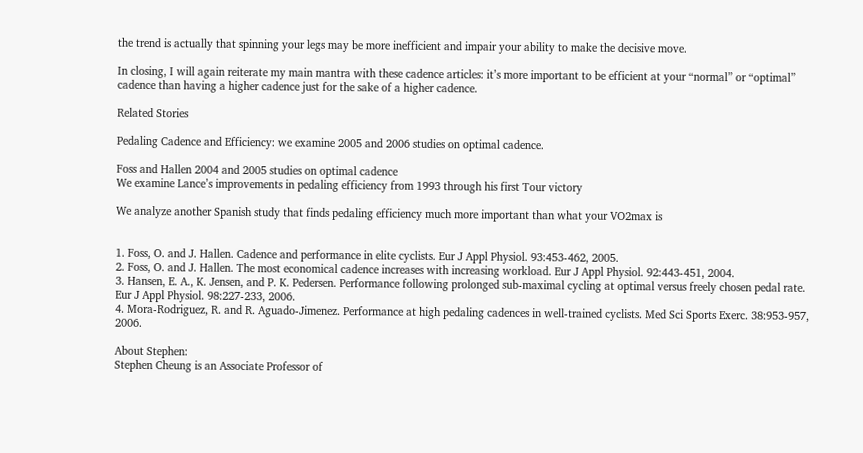the trend is actually that spinning your legs may be more inefficient and impair your ability to make the decisive move.

In closing, I will again reiterate my main mantra with these cadence articles: it’s more important to be efficient at your “normal” or “optimal” cadence than having a higher cadence just for the sake of a higher cadence.

Related Stories

Pedaling Cadence and Efficiency: we examine 2005 and 2006 studies on optimal cadence.

Foss and Hallen 2004 and 2005 studies on optimal cadence
We examine Lance’s improvements in pedaling efficiency from 1993 through his first Tour victory

We analyze another Spanish study that finds pedaling efficiency much more important than what your VO2max is


1. Foss, O. and J. Hallen. Cadence and performance in elite cyclists. Eur J Appl Physiol. 93:453-462, 2005.
2. Foss, O. and J. Hallen. The most economical cadence increases with increasing workload. Eur J Appl Physiol. 92:443-451, 2004.
3. Hansen, E. A., K. Jensen, and P. K. Pedersen. Performance following prolonged sub-maximal cycling at optimal versus freely chosen pedal rate. Eur J Appl Physiol. 98:227-233, 2006.
4. Mora-Rodriguez, R. and R. Aguado-Jimenez. Performance at high pedaling cadences in well-trained cyclists. Med Sci Sports Exerc. 38:953-957, 2006.

About Stephen:
Stephen Cheung is an Associate Professor of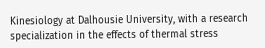Kinesiology at Dalhousie University, with a research specialization in the effects of thermal stress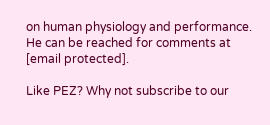on human physiology and performance. He can be reached for comments at [email protected].

Like PEZ? Why not subscribe to our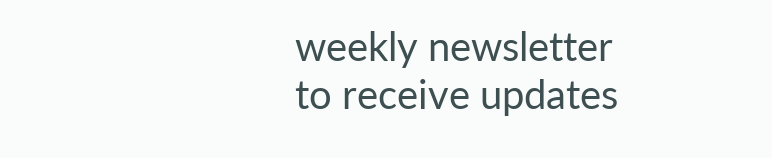weekly newsletter to receive updates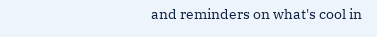and reminders on what's cool in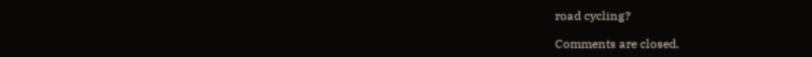road cycling?

Comments are closed.